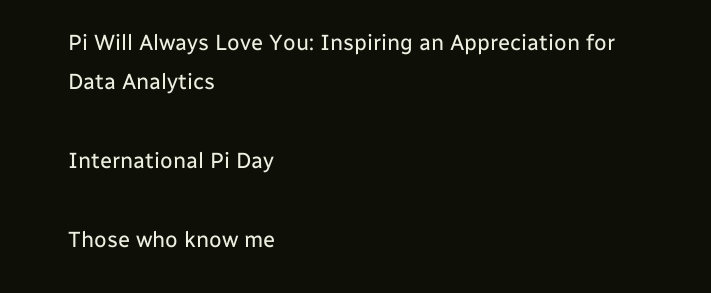Pi Will Always Love You: Inspiring an Appreciation for Data Analytics

International Pi Day

Those who know me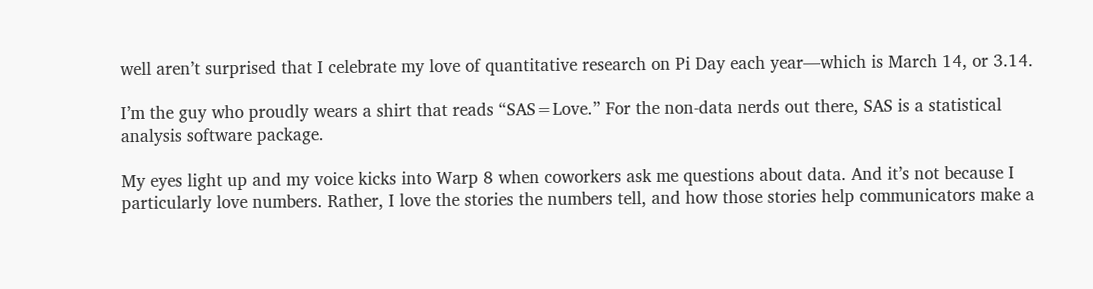well aren’t surprised that I celebrate my love of quantitative research on Pi Day each year—which is March 14, or 3.14.

I’m the guy who proudly wears a shirt that reads “SAS=Love.” For the non-data nerds out there, SAS is a statistical analysis software package.

My eyes light up and my voice kicks into Warp 8 when coworkers ask me questions about data. And it’s not because I particularly love numbers. Rather, I love the stories the numbers tell, and how those stories help communicators make a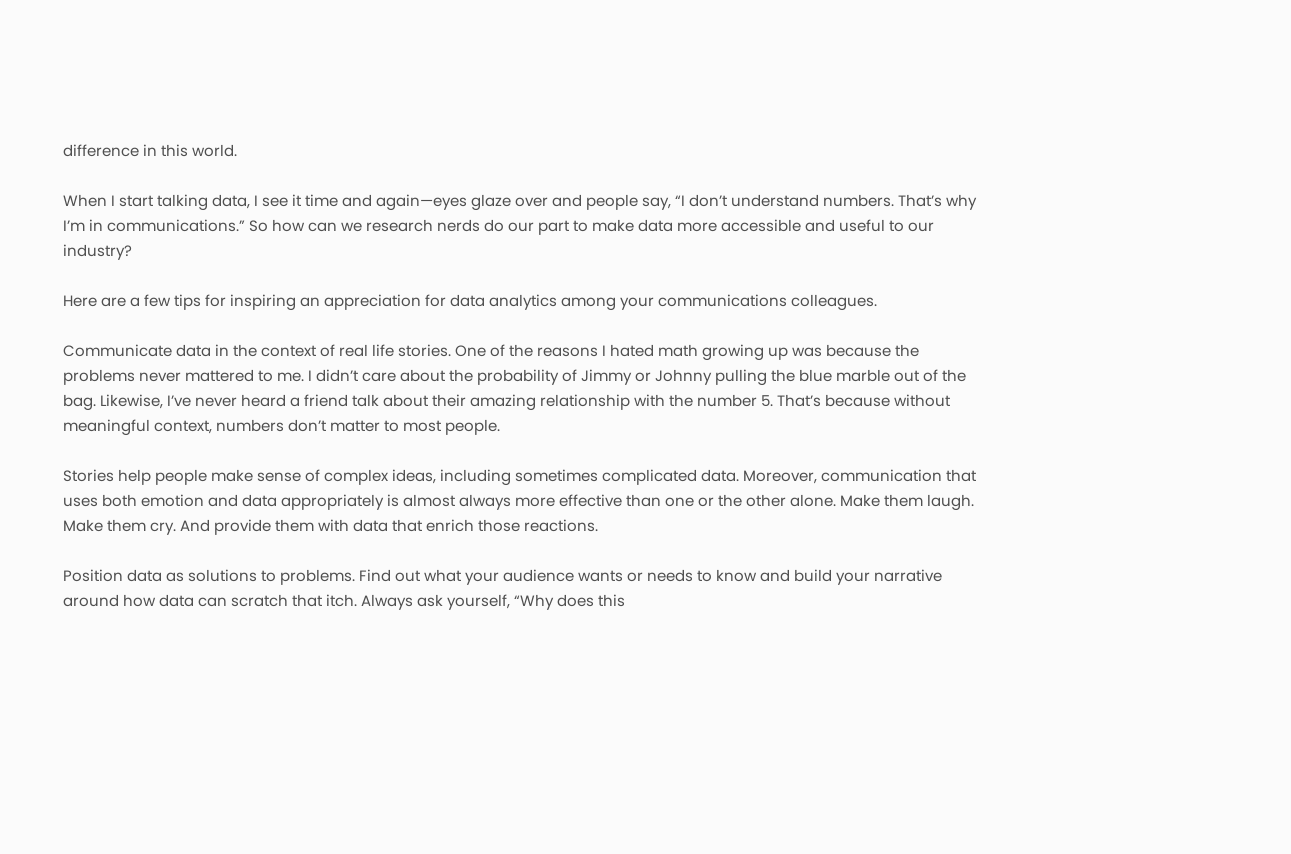difference in this world.

When I start talking data, I see it time and again—eyes glaze over and people say, “I don’t understand numbers. That’s why I’m in communications.” So how can we research nerds do our part to make data more accessible and useful to our industry?

Here are a few tips for inspiring an appreciation for data analytics among your communications colleagues.

Communicate data in the context of real life stories. One of the reasons I hated math growing up was because the problems never mattered to me. I didn’t care about the probability of Jimmy or Johnny pulling the blue marble out of the bag. Likewise, I’ve never heard a friend talk about their amazing relationship with the number 5. That’s because without meaningful context, numbers don’t matter to most people.

Stories help people make sense of complex ideas, including sometimes complicated data. Moreover, communication that uses both emotion and data appropriately is almost always more effective than one or the other alone. Make them laugh. Make them cry. And provide them with data that enrich those reactions.

Position data as solutions to problems. Find out what your audience wants or needs to know and build your narrative around how data can scratch that itch. Always ask yourself, “Why does this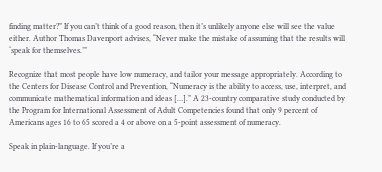finding matter?” If you can’t think of a good reason, then it’s unlikely anyone else will see the value either. Author Thomas Davenport advises, “Never make the mistake of assuming that the results will ‘speak for themselves.’”

Recognize that most people have low numeracy, and tailor your message appropriately. According to the Centers for Disease Control and Prevention, “Numeracy is the ability to access, use, interpret, and communicate mathematical information and ideas […].” A 23-country comparative study conducted by the Program for International Assessment of Adult Competencies found that only 9 percent of Americans ages 16 to 65 scored a 4 or above on a 5-point assessment of numeracy.

Speak in plain-language. If you’re a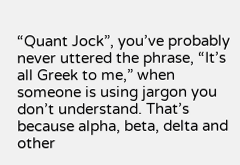“Quant Jock”, you’ve probably never uttered the phrase, “It’s all Greek to me,” when someone is using jargon you don’t understand. That’s because alpha, beta, delta and other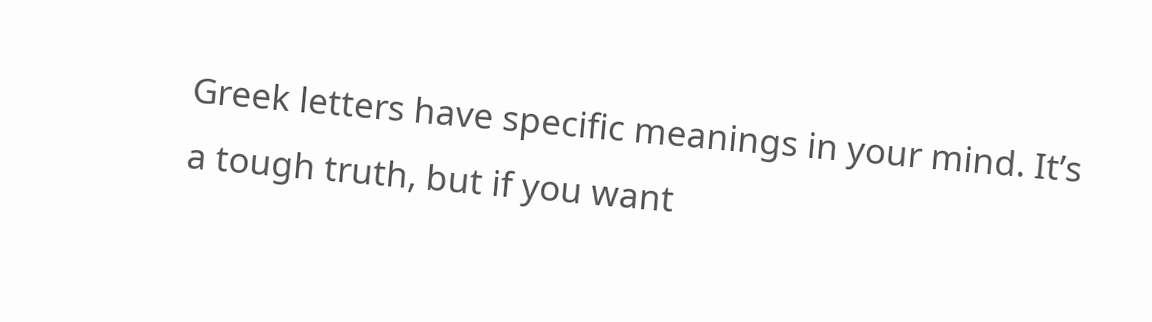Greek letters have specific meanings in your mind. It’s a tough truth, but if you want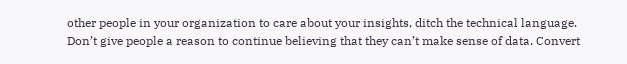other people in your organization to care about your insights, ditch the technical language. Don’t give people a reason to continue believing that they can’t make sense of data. Convert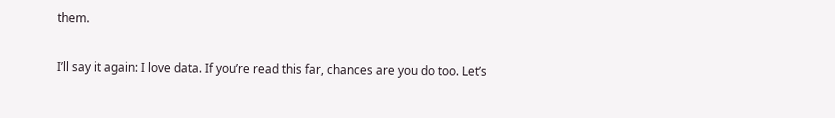them.

I’ll say it again: I love data. If you’re read this far, chances are you do too. Let’s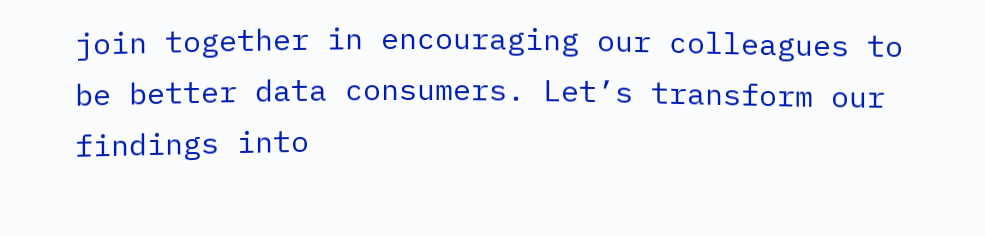join together in encouraging our colleagues to be better data consumers. Let’s transform our findings into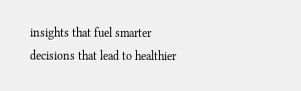insights that fuel smarter decisions that lead to healthier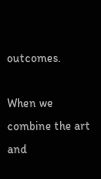outcomes.

When we combine the art and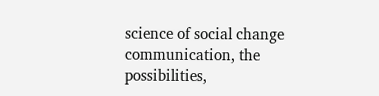science of social change communication, the possibilities,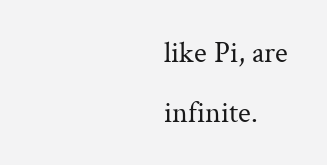like Pi, are infinite.